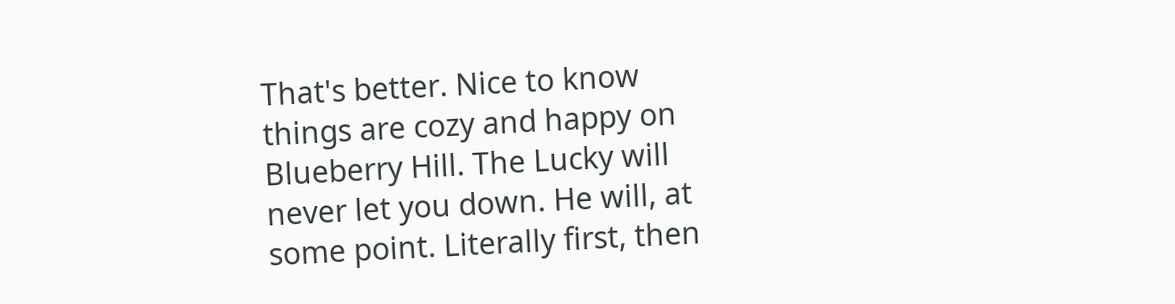That's better. Nice to know things are cozy and happy on Blueberry Hill. The Lucky will never let you down. He will, at some point. Literally first, then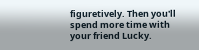figuretively. Then you'll spend more time with your friend Lucky.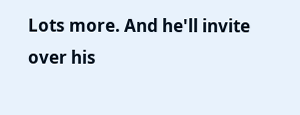Lots more. And he'll invite over his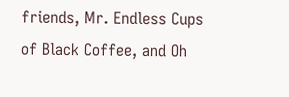friends, Mr. Endless Cups of Black Coffee, and Oh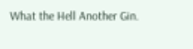What the Hell Another Gin.